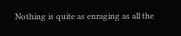Nothing is quite as enraging as all the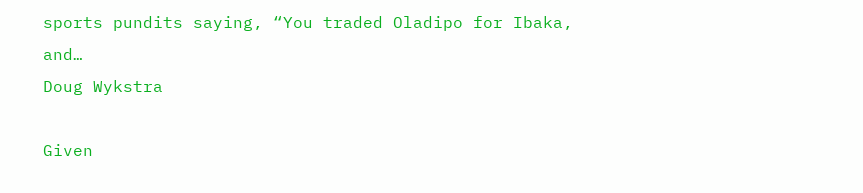sports pundits saying, “You traded Oladipo for Ibaka, and…
Doug Wykstra

Given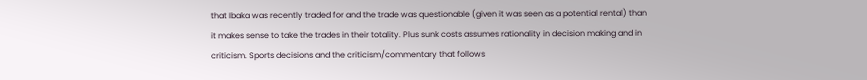that Ibaka was recently traded for and the trade was questionable (given it was seen as a potential rental) than it makes sense to take the trades in their totality. Plus sunk costs assumes rationality in decision making and in criticism. Sports decisions and the criticism/commentary that follows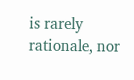is rarely rationale, nor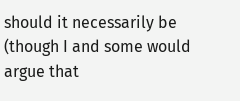should it necessarily be (though I and some would argue that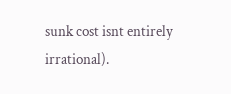sunk cost isnt entirely irrational).